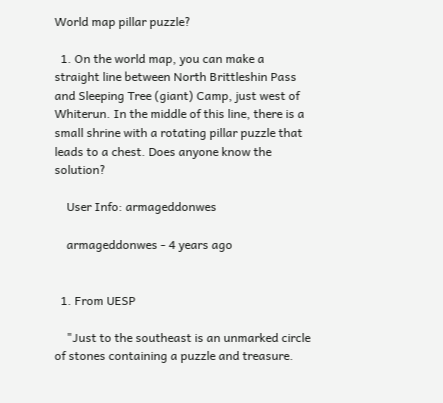World map pillar puzzle?

  1. On the world map, you can make a straight line between North Brittleshin Pass and Sleeping Tree (giant) Camp, just west of Whiterun. In the middle of this line, there is a small shrine with a rotating pillar puzzle that leads to a chest. Does anyone know the solution?

    User Info: armageddonwes

    armageddonwes - 4 years ago


  1. From UESP

    "Just to the southeast is an unmarked circle of stones containing a puzzle and treasure.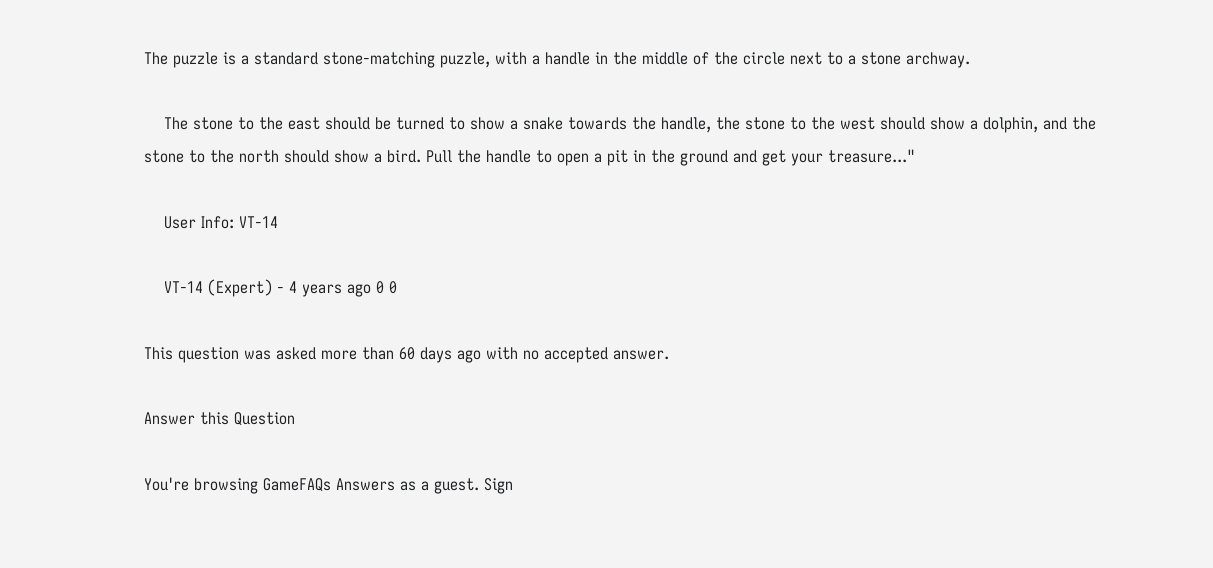The puzzle is a standard stone-matching puzzle, with a handle in the middle of the circle next to a stone archway.

    The stone to the east should be turned to show a snake towards the handle, the stone to the west should show a dolphin, and the stone to the north should show a bird. Pull the handle to open a pit in the ground and get your treasure..."

    User Info: VT-14

    VT-14 (Expert) - 4 years ago 0 0

This question was asked more than 60 days ago with no accepted answer.

Answer this Question

You're browsing GameFAQs Answers as a guest. Sign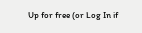Up for free (or Log In if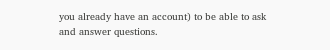you already have an account) to be able to ask and answer questions.